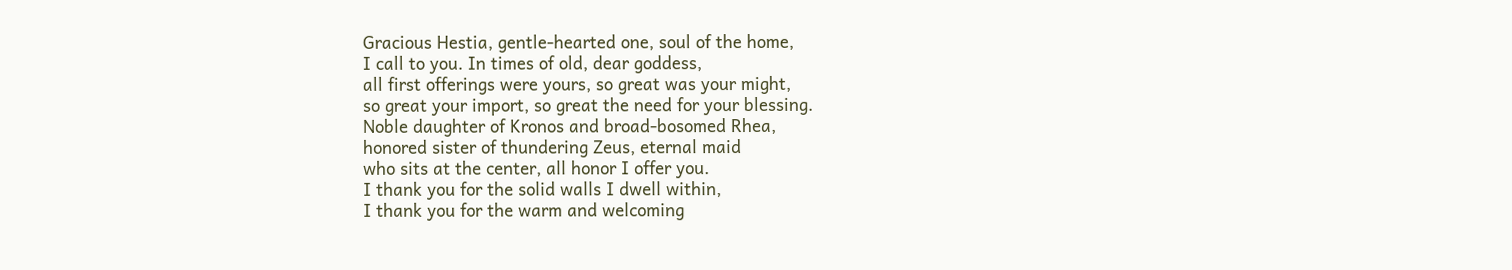Gracious Hestia, gentle-hearted one, soul of the home,
I call to you. In times of old, dear goddess,
all first offerings were yours, so great was your might,
so great your import, so great the need for your blessing.
Noble daughter of Kronos and broad-bosomed Rhea,
honored sister of thundering Zeus, eternal maid
who sits at the center, all honor I offer you.
I thank you for the solid walls I dwell within,
I thank you for the warm and welcoming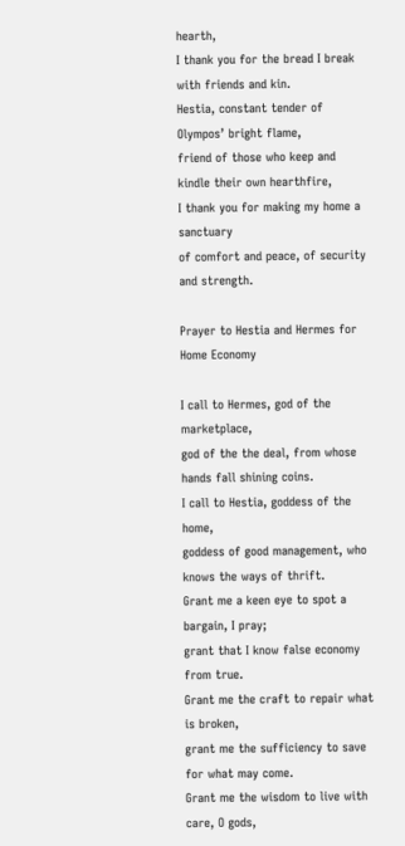hearth,
I thank you for the bread I break with friends and kin.
Hestia, constant tender of Olympos’ bright flame,
friend of those who keep and kindle their own hearthfire,
I thank you for making my home a sanctuary
of comfort and peace, of security and strength.

Prayer to Hestia and Hermes for Home Economy

I call to Hermes, god of the marketplace,
god of the the deal, from whose hands fall shining coins.
I call to Hestia, goddess of the home,
goddess of good management, who knows the ways of thrift.
Grant me a keen eye to spot a bargain, I pray;
grant that I know false economy from true.
Grant me the craft to repair what is broken,
grant me the sufficiency to save for what may come.
Grant me the wisdom to live with care, O gods,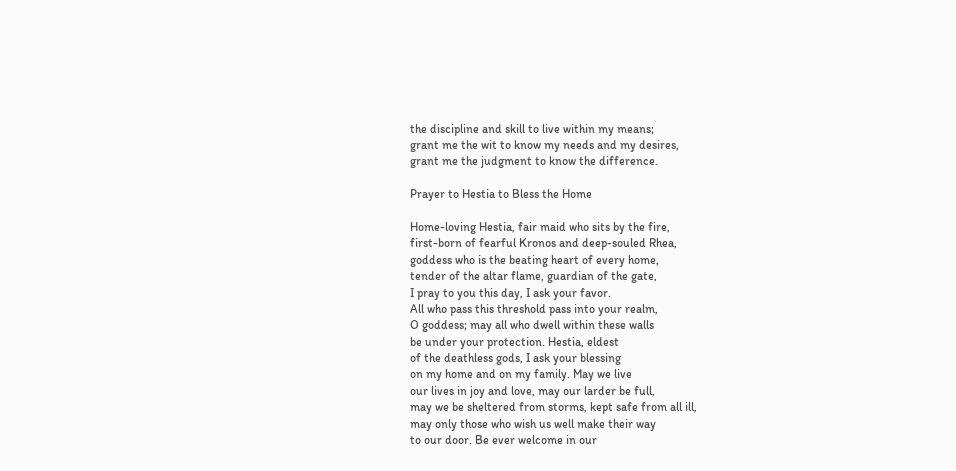the discipline and skill to live within my means;
grant me the wit to know my needs and my desires,
grant me the judgment to know the difference.

Prayer to Hestia to Bless the Home

Home-loving Hestia, fair maid who sits by the fire,
first-born of fearful Kronos and deep-souled Rhea,
goddess who is the beating heart of every home,
tender of the altar flame, guardian of the gate,
I pray to you this day, I ask your favor.
All who pass this threshold pass into your realm,
O goddess; may all who dwell within these walls
be under your protection. Hestia, eldest
of the deathless gods, I ask your blessing
on my home and on my family. May we live
our lives in joy and love, may our larder be full,
may we be sheltered from storms, kept safe from all ill,
may only those who wish us well make their way
to our door. Be ever welcome in our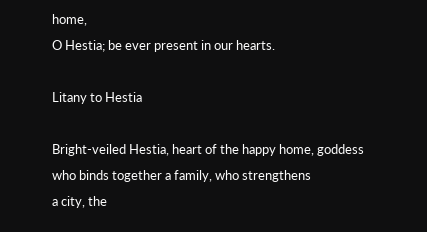home,
O Hestia; be ever present in our hearts.

Litany to Hestia

Bright-veiled Hestia, heart of the happy home, goddess
who binds together a family, who strengthens
a city, the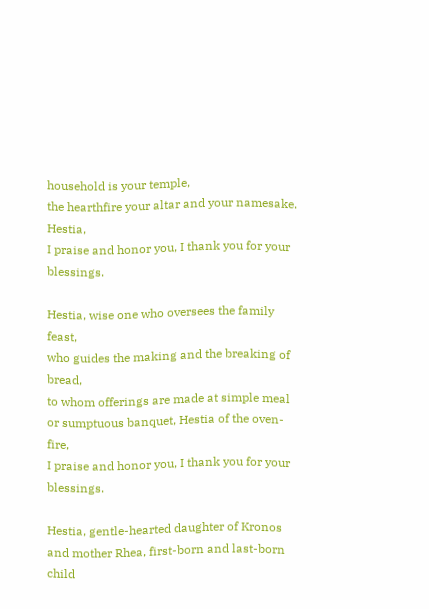household is your temple,
the hearthfire your altar and your namesake. Hestia,
I praise and honor you, I thank you for your blessings.

Hestia, wise one who oversees the family feast,
who guides the making and the breaking of bread,
to whom offerings are made at simple meal
or sumptuous banquet, Hestia of the oven-fire,
I praise and honor you, I thank you for your blessings.

Hestia, gentle-hearted daughter of Kronos
and mother Rhea, first-born and last-born child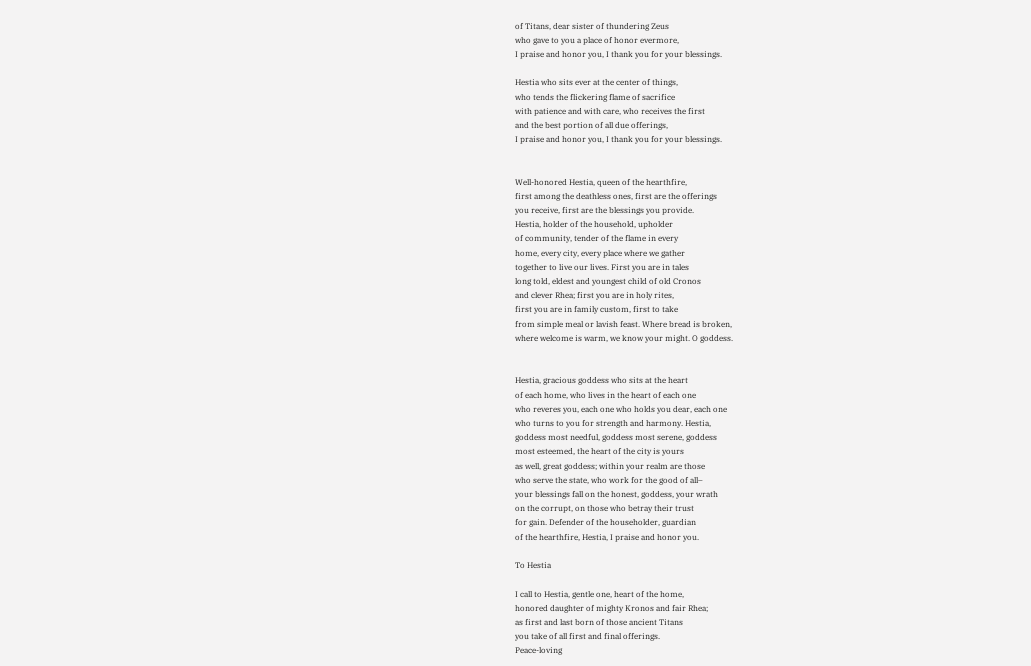of Titans, dear sister of thundering Zeus
who gave to you a place of honor evermore,
I praise and honor you, I thank you for your blessings.

Hestia who sits ever at the center of things,
who tends the flickering flame of sacrifice
with patience and with care, who receives the first
and the best portion of all due offerings,
I praise and honor you, I thank you for your blessings.


Well-honored Hestia, queen of the hearthfire,
first among the deathless ones, first are the offerings
you receive, first are the blessings you provide.
Hestia, holder of the household, upholder
of community, tender of the flame in every
home, every city, every place where we gather
together to live our lives. First you are in tales
long told, eldest and youngest child of old Cronos
and clever Rhea; first you are in holy rites,
first you are in family custom, first to take
from simple meal or lavish feast. Where bread is broken,
where welcome is warm, we know your might. O goddess.


Hestia, gracious goddess who sits at the heart
of each home, who lives in the heart of each one
who reveres you, each one who holds you dear, each one
who turns to you for strength and harmony. Hestia,
goddess most needful, goddess most serene, goddess
most esteemed, the heart of the city is yours
as well, great goddess; within your realm are those
who serve the state, who work for the good of all–
your blessings fall on the honest, goddess, your wrath
on the corrupt, on those who betray their trust
for gain. Defender of the householder, guardian
of the hearthfire, Hestia, I praise and honor you.

To Hestia

I call to Hestia, gentle one, heart of the home,
honored daughter of mighty Kronos and fair Rhea;
as first and last born of those ancient Titans
you take of all first and final offerings.
Peace-loving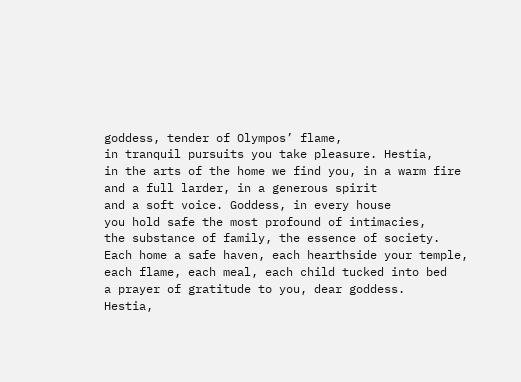goddess, tender of Olympos’ flame,
in tranquil pursuits you take pleasure. Hestia,
in the arts of the home we find you, in a warm fire
and a full larder, in a generous spirit
and a soft voice. Goddess, in every house
you hold safe the most profound of intimacies,
the substance of family, the essence of society.
Each home a safe haven, each hearthside your temple,
each flame, each meal, each child tucked into bed
a prayer of gratitude to you, dear goddess.
Hestia,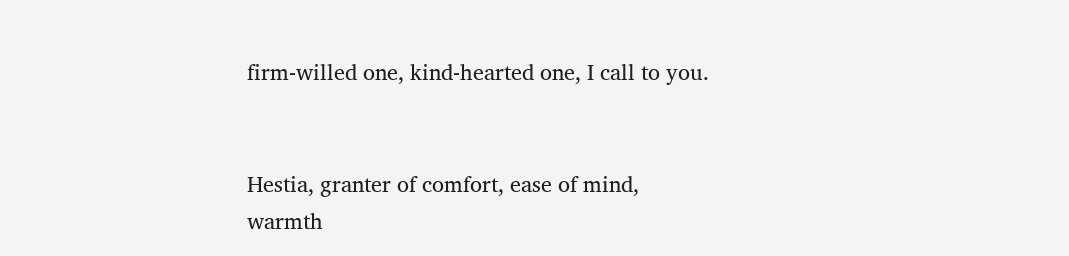firm-willed one, kind-hearted one, I call to you.


Hestia, granter of comfort, ease of mind,
warmth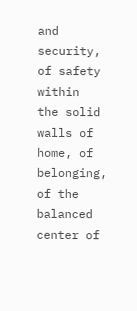and security, of safety within
the solid walls of home, of belonging,
of the balanced center of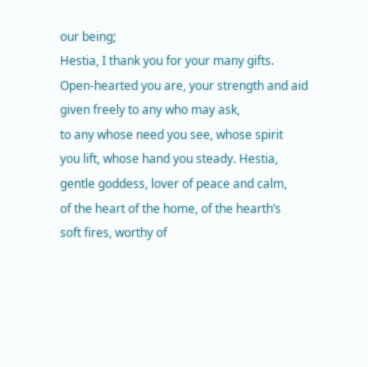our being;
Hestia, I thank you for your many gifts.
Open-hearted you are, your strength and aid
given freely to any who may ask,
to any whose need you see, whose spirit
you lift, whose hand you steady. Hestia,
gentle goddess, lover of peace and calm,
of the heart of the home, of the hearth’s
soft fires, worthy of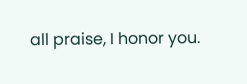all praise, I honor you.